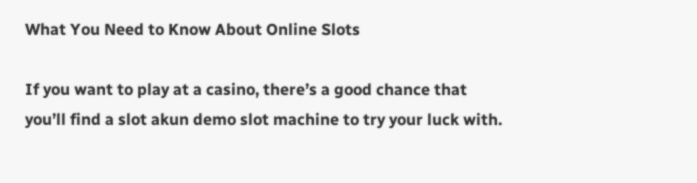What You Need to Know About Online Slots

If you want to play at a casino, there’s a good chance that you’ll find a slot akun demo slot machine to try your luck with.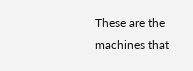These are the machines that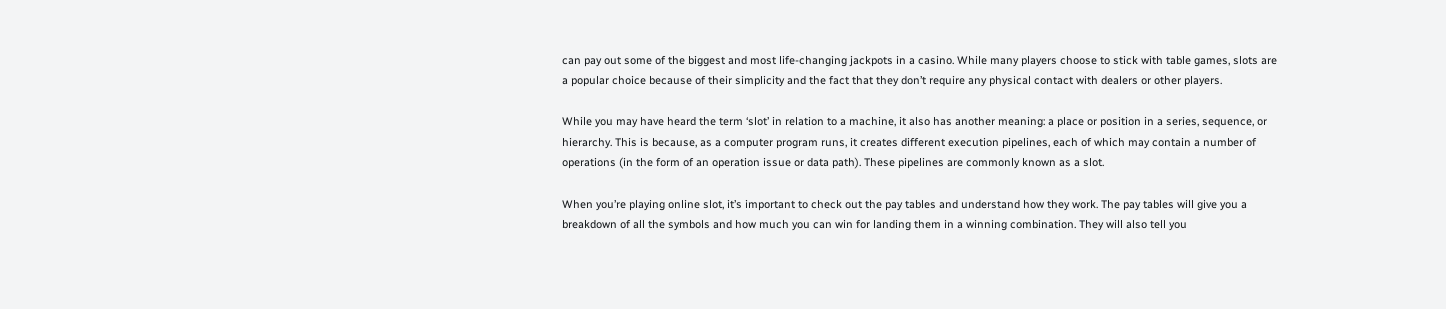can pay out some of the biggest and most life-changing jackpots in a casino. While many players choose to stick with table games, slots are a popular choice because of their simplicity and the fact that they don’t require any physical contact with dealers or other players.

While you may have heard the term ‘slot’ in relation to a machine, it also has another meaning: a place or position in a series, sequence, or hierarchy. This is because, as a computer program runs, it creates different execution pipelines, each of which may contain a number of operations (in the form of an operation issue or data path). These pipelines are commonly known as a slot.

When you’re playing online slot, it’s important to check out the pay tables and understand how they work. The pay tables will give you a breakdown of all the symbols and how much you can win for landing them in a winning combination. They will also tell you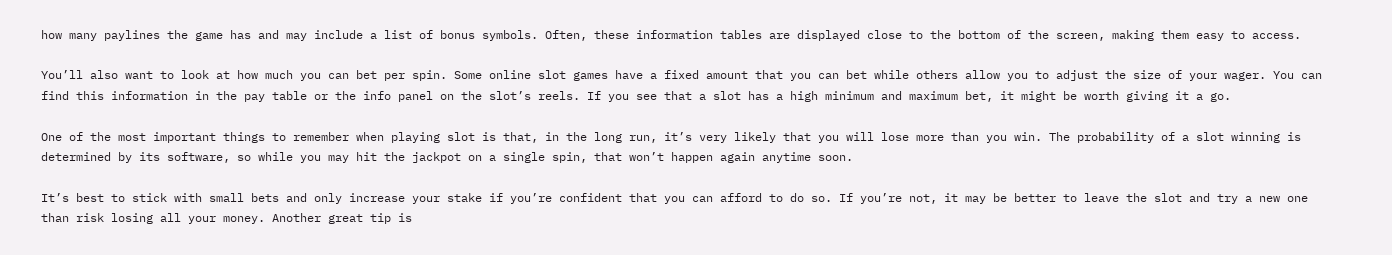how many paylines the game has and may include a list of bonus symbols. Often, these information tables are displayed close to the bottom of the screen, making them easy to access.

You’ll also want to look at how much you can bet per spin. Some online slot games have a fixed amount that you can bet while others allow you to adjust the size of your wager. You can find this information in the pay table or the info panel on the slot’s reels. If you see that a slot has a high minimum and maximum bet, it might be worth giving it a go.

One of the most important things to remember when playing slot is that, in the long run, it’s very likely that you will lose more than you win. The probability of a slot winning is determined by its software, so while you may hit the jackpot on a single spin, that won’t happen again anytime soon.

It’s best to stick with small bets and only increase your stake if you’re confident that you can afford to do so. If you’re not, it may be better to leave the slot and try a new one than risk losing all your money. Another great tip is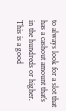to always look for a slot that has a cashout amount that’s in the hundreds or higher. This is a good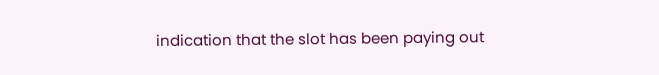indication that the slot has been paying out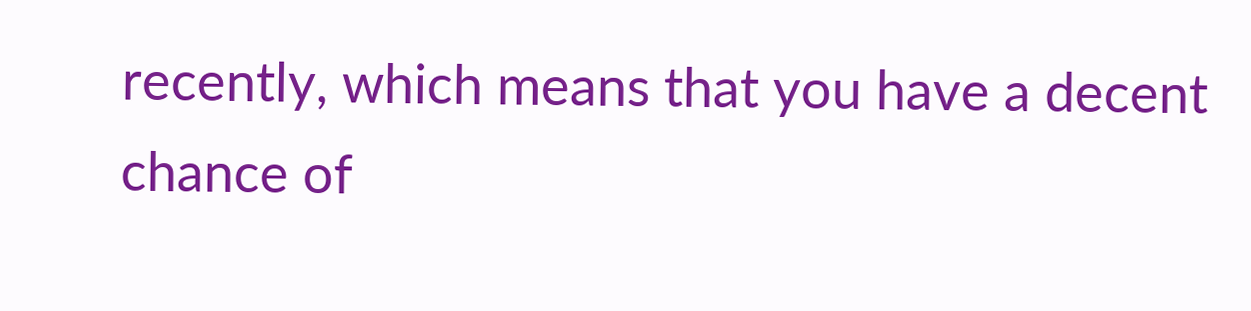recently, which means that you have a decent chance of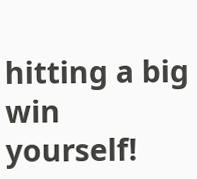hitting a big win yourself!